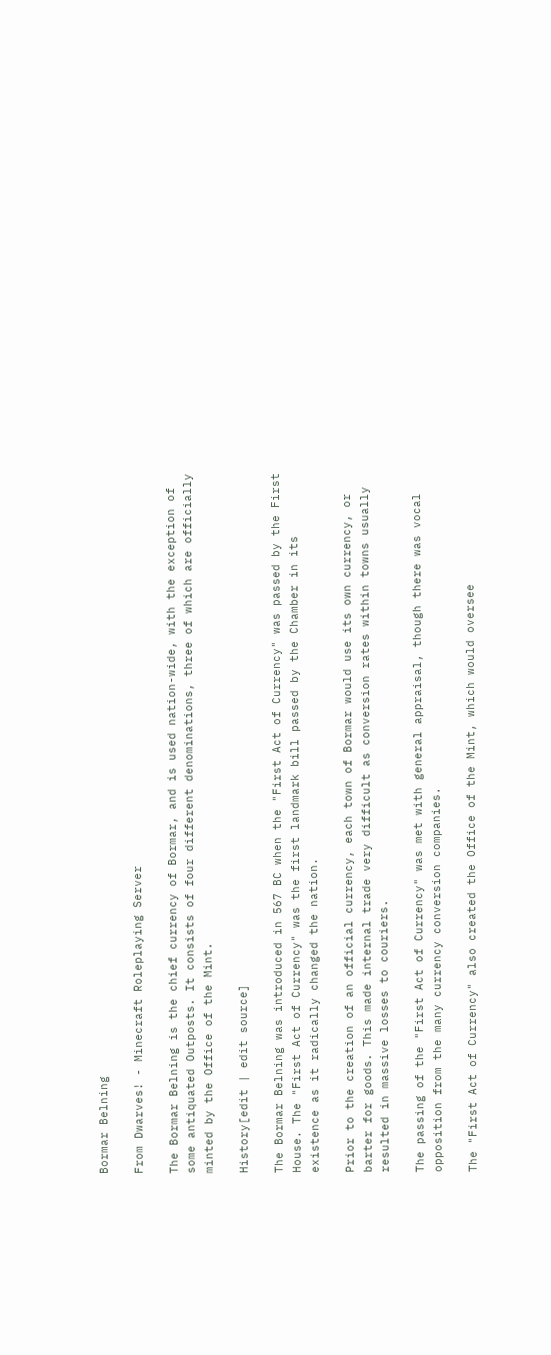Bormar Belning

From Dwarves! - Minecraft Roleplaying Server

The Bormar Belning is the chief currency of Bormar, and is used nation-wide, with the exception of some antiquated Outposts. It consists of four different denominations, three of which are officially minted by the Office of the Mint.

History[edit | edit source]

The Bormar Belning was introduced in 567 BC when the "First Act of Currency" was passed by the First House. The "First Act of Currency" was the first landmark bill passed by the Chamber in its existence as it radically changed the nation.

Prior to the creation of an official currency, each town of Bormar would use its own currency, or barter for goods. This made internal trade very difficult as conversion rates within towns usually resulted in massive losses to couriers.

The passing of the "First Act of Currency" was met with general appraisal, though there was vocal opposition from the many currency conversion companies.

The "First Act of Currency" also created the Office of the Mint, which would oversee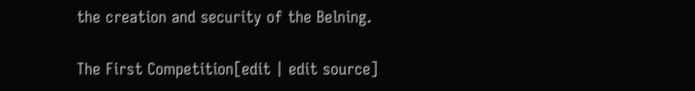the creation and security of the Belning.

The First Competition[edit | edit source]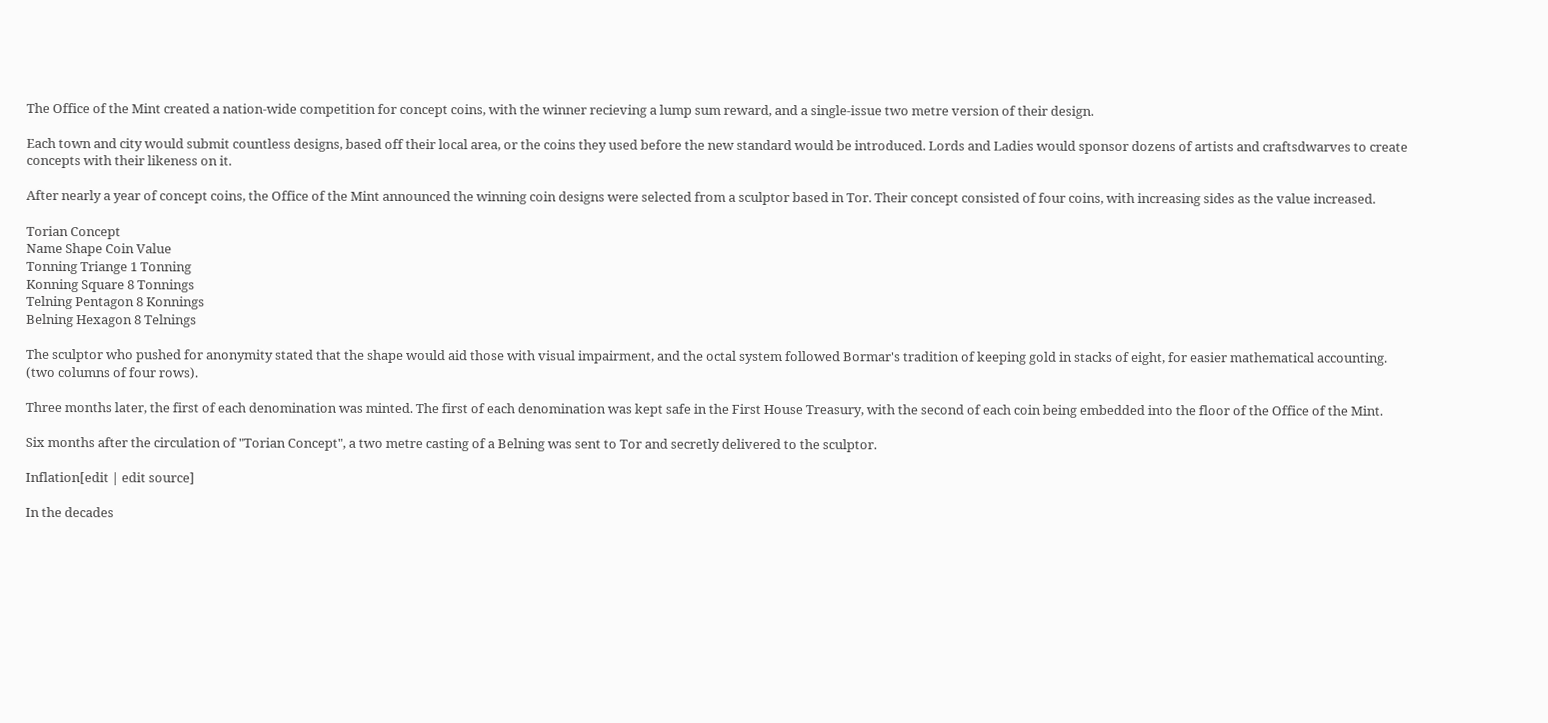The Office of the Mint created a nation-wide competition for concept coins, with the winner recieving a lump sum reward, and a single-issue two metre version of their design.

Each town and city would submit countless designs, based off their local area, or the coins they used before the new standard would be introduced. Lords and Ladies would sponsor dozens of artists and craftsdwarves to create concepts with their likeness on it.

After nearly a year of concept coins, the Office of the Mint announced the winning coin designs were selected from a sculptor based in Tor. Their concept consisted of four coins, with increasing sides as the value increased.

Torian Concept
Name Shape Coin Value
Tonning Triange 1 Tonning
Konning Square 8 Tonnings
Telning Pentagon 8 Konnings
Belning Hexagon 8 Telnings

The sculptor who pushed for anonymity stated that the shape would aid those with visual impairment, and the octal system followed Bormar's tradition of keeping gold in stacks of eight, for easier mathematical accounting. (two columns of four rows).

Three months later, the first of each denomination was minted. The first of each denomination was kept safe in the First House Treasury, with the second of each coin being embedded into the floor of the Office of the Mint.

Six months after the circulation of "Torian Concept", a two metre casting of a Belning was sent to Tor and secretly delivered to the sculptor.

Inflation[edit | edit source]

In the decades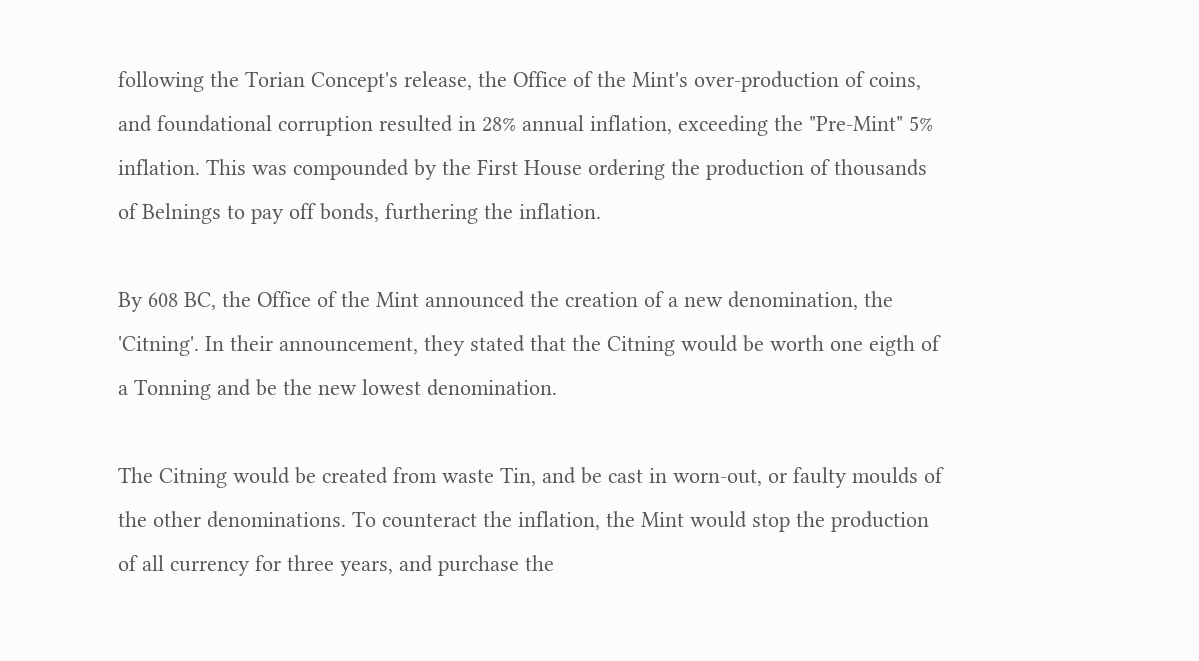following the Torian Concept's release, the Office of the Mint's over-production of coins, and foundational corruption resulted in 28% annual inflation, exceeding the "Pre-Mint" 5% inflation. This was compounded by the First House ordering the production of thousands of Belnings to pay off bonds, furthering the inflation.

By 608 BC, the Office of the Mint announced the creation of a new denomination, the 'Citning'. In their announcement, they stated that the Citning would be worth one eigth of a Tonning and be the new lowest denomination.

The Citning would be created from waste Tin, and be cast in worn-out, or faulty moulds of the other denominations. To counteract the inflation, the Mint would stop the production of all currency for three years, and purchase the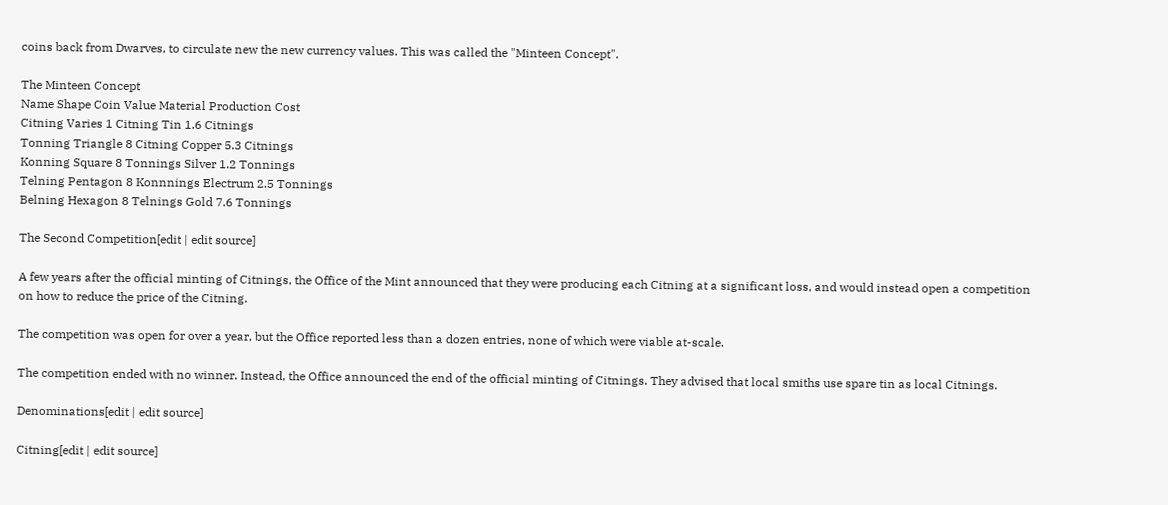coins back from Dwarves, to circulate new the new currency values. This was called the "Minteen Concept".

The Minteen Concept
Name Shape Coin Value Material Production Cost
Citning Varies 1 Citning Tin 1.6 Citnings
Tonning Triangle 8 Citning Copper 5.3 Citnings
Konning Square 8 Tonnings Silver 1.2 Tonnings
Telning Pentagon 8 Konnnings Electrum 2.5 Tonnings
Belning Hexagon 8 Telnings Gold 7.6 Tonnings

The Second Competition[edit | edit source]

A few years after the official minting of Citnings, the Office of the Mint announced that they were producing each Citning at a significant loss, and would instead open a competition on how to reduce the price of the Citning.

The competition was open for over a year, but the Office reported less than a dozen entries, none of which were viable at-scale.

The competition ended with no winner. Instead, the Office announced the end of the official minting of Citnings. They advised that local smiths use spare tin as local Citnings.

Denominations[edit | edit source]

Citning[edit | edit source]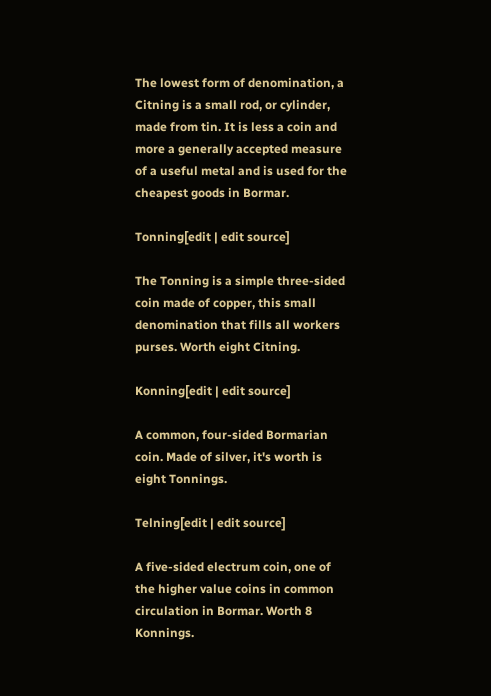The lowest form of denomination, a Citning is a small rod, or cylinder, made from tin. It is less a coin and more a generally accepted measure of a useful metal and is used for the cheapest goods in Bormar.

Tonning[edit | edit source]

The Tonning is a simple three-sided coin made of copper, this small denomination that fills all workers purses. Worth eight Citning.

Konning[edit | edit source]

A common, four-sided Bormarian coin. Made of silver, it's worth is eight Tonnings.

Telning[edit | edit source]

A five-sided electrum coin, one of the higher value coins in common circulation in Bormar. Worth 8 Konnings.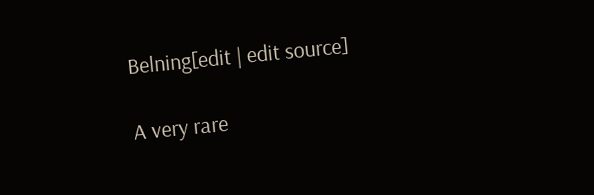Belning[edit | edit source]

A very rare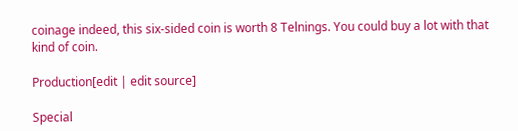coinage indeed, this six-sided coin is worth 8 Telnings. You could buy a lot with that kind of coin.

Production[edit | edit source]

Special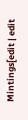Mintings[edit | edit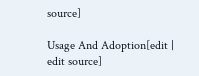source]

Usage And Adoption[edit | edit source]